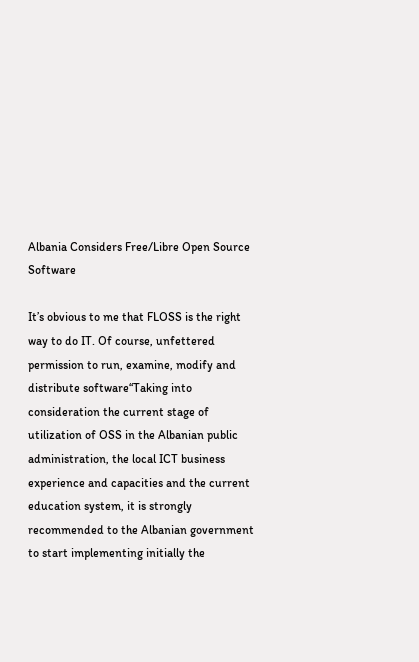Albania Considers Free/Libre Open Source Software

It’s obvious to me that FLOSS is the right way to do IT. Of course, unfettered permission to run, examine, modify and distribute software“Taking into consideration the current stage of utilization of OSS in the Albanian public administration, the local ICT business experience and capacities and the current education system, it is strongly recommended to the Albanian government to start implementing initially the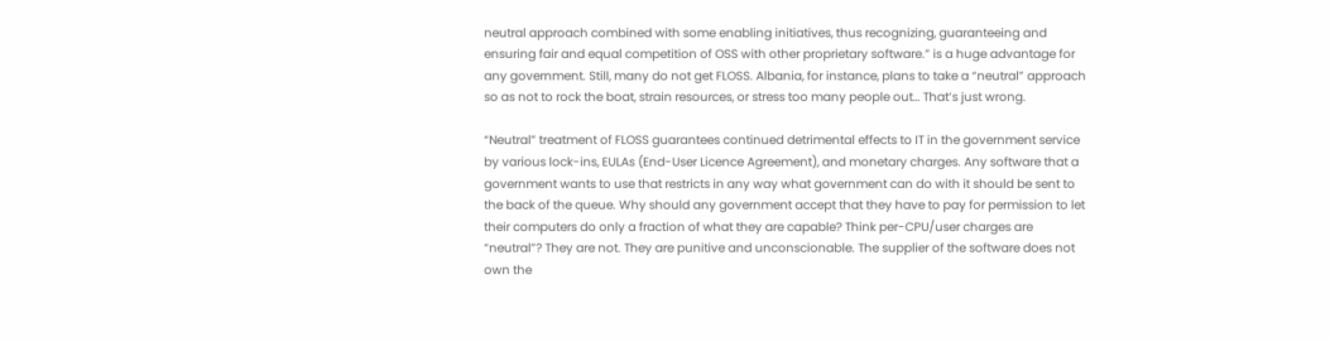neutral approach combined with some enabling initiatives, thus recognizing, guaranteeing and ensuring fair and equal competition of OSS with other proprietary software.” is a huge advantage for any government. Still, many do not get FLOSS. Albania, for instance, plans to take a “neutral” approach so as not to rock the boat, strain resources, or stress too many people out… That’s just wrong.

“Neutral” treatment of FLOSS guarantees continued detrimental effects to IT in the government service by various lock-ins, EULAs (End-User Licence Agreement), and monetary charges. Any software that a government wants to use that restricts in any way what government can do with it should be sent to the back of the queue. Why should any government accept that they have to pay for permission to let their computers do only a fraction of what they are capable? Think per-CPU/user charges are “neutral”? They are not. They are punitive and unconscionable. The supplier of the software does not own the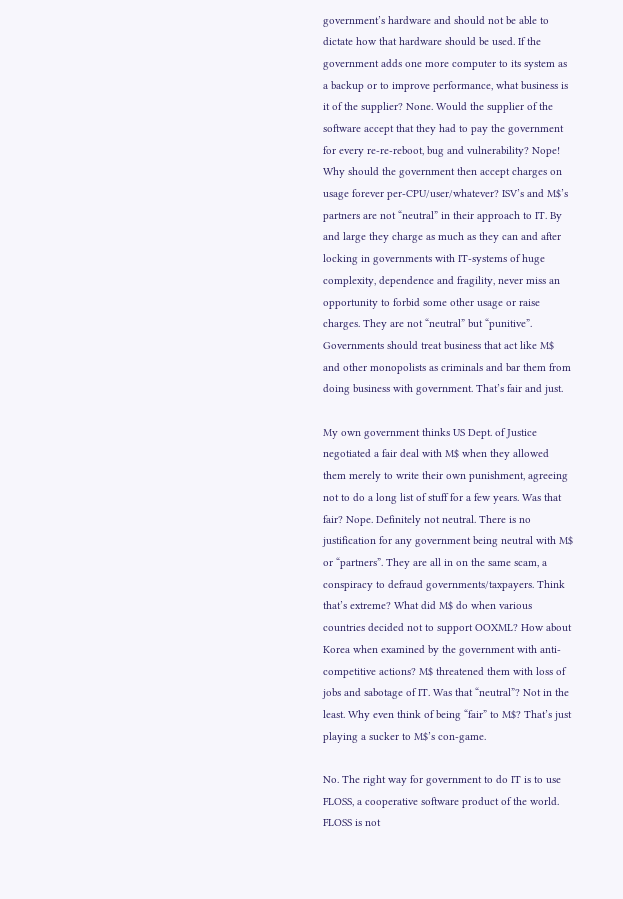government’s hardware and should not be able to dictate how that hardware should be used. If the government adds one more computer to its system as a backup or to improve performance, what business is it of the supplier? None. Would the supplier of the software accept that they had to pay the government for every re-re-reboot, bug and vulnerability? Nope! Why should the government then accept charges on usage forever per-CPU/user/whatever? ISV’s and M$’s partners are not “neutral” in their approach to IT. By and large they charge as much as they can and after locking in governments with IT-systems of huge complexity, dependence and fragility, never miss an opportunity to forbid some other usage or raise charges. They are not “neutral” but “punitive”. Governments should treat business that act like M$ and other monopolists as criminals and bar them from doing business with government. That’s fair and just.

My own government thinks US Dept. of Justice negotiated a fair deal with M$ when they allowed them merely to write their own punishment, agreeing not to do a long list of stuff for a few years. Was that fair? Nope. Definitely not neutral. There is no justification for any government being neutral with M$ or “partners”. They are all in on the same scam, a conspiracy to defraud governments/taxpayers. Think that’s extreme? What did M$ do when various countries decided not to support OOXML? How about Korea when examined by the government with anti-competitive actions? M$ threatened them with loss of jobs and sabotage of IT. Was that “neutral”? Not in the least. Why even think of being “fair” to M$? That’s just playing a sucker to M$’s con-game.

No. The right way for government to do IT is to use FLOSS, a cooperative software product of the world. FLOSS is not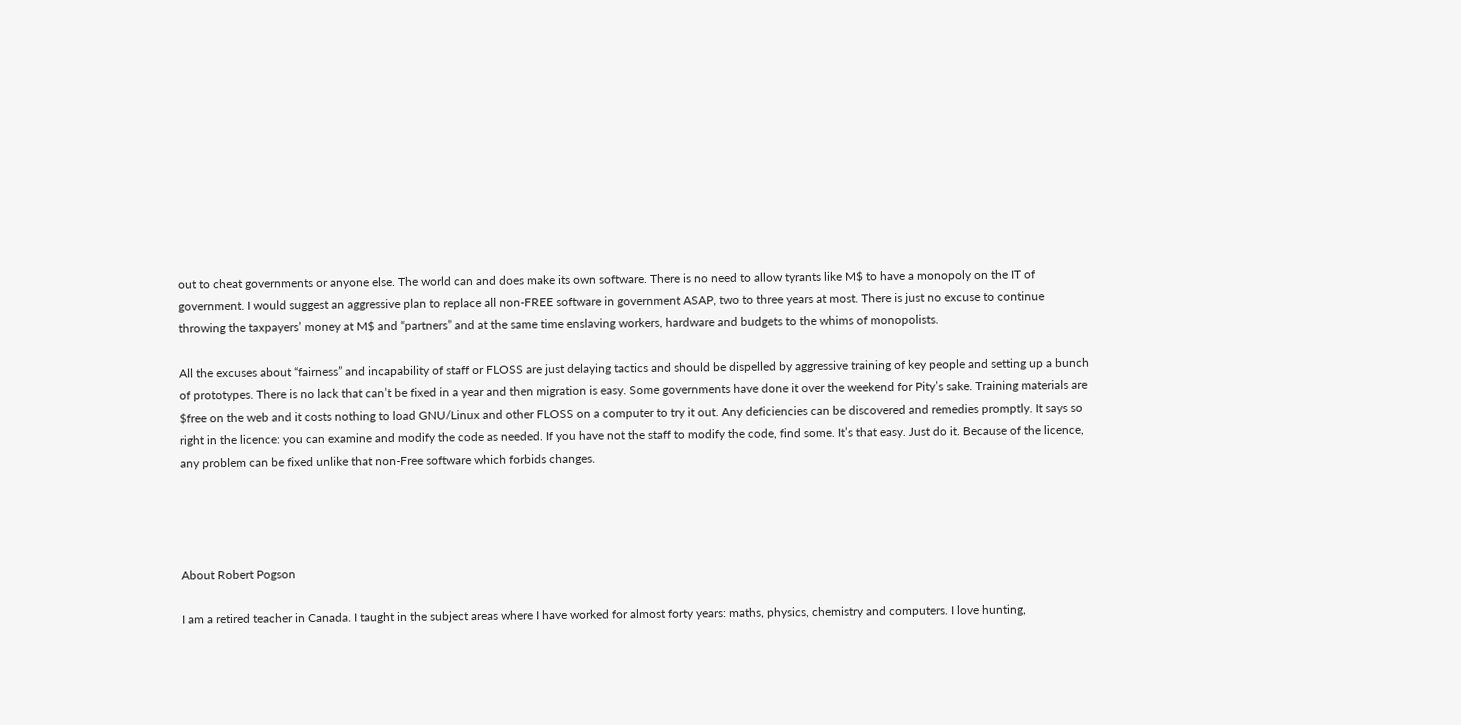out to cheat governments or anyone else. The world can and does make its own software. There is no need to allow tyrants like M$ to have a monopoly on the IT of government. I would suggest an aggressive plan to replace all non-FREE software in government ASAP, two to three years at most. There is just no excuse to continue throwing the taxpayers’ money at M$ and “partners” and at the same time enslaving workers, hardware and budgets to the whims of monopolists.

All the excuses about “fairness” and incapability of staff or FLOSS are just delaying tactics and should be dispelled by aggressive training of key people and setting up a bunch of prototypes. There is no lack that can’t be fixed in a year and then migration is easy. Some governments have done it over the weekend for Pity’s sake. Training materials are $free on the web and it costs nothing to load GNU/Linux and other FLOSS on a computer to try it out. Any deficiencies can be discovered and remedies promptly. It says so right in the licence: you can examine and modify the code as needed. If you have not the staff to modify the code, find some. It’s that easy. Just do it. Because of the licence, any problem can be fixed unlike that non-Free software which forbids changes.




About Robert Pogson

I am a retired teacher in Canada. I taught in the subject areas where I have worked for almost forty years: maths, physics, chemistry and computers. I love hunting,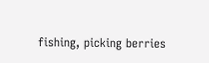fishing, picking berries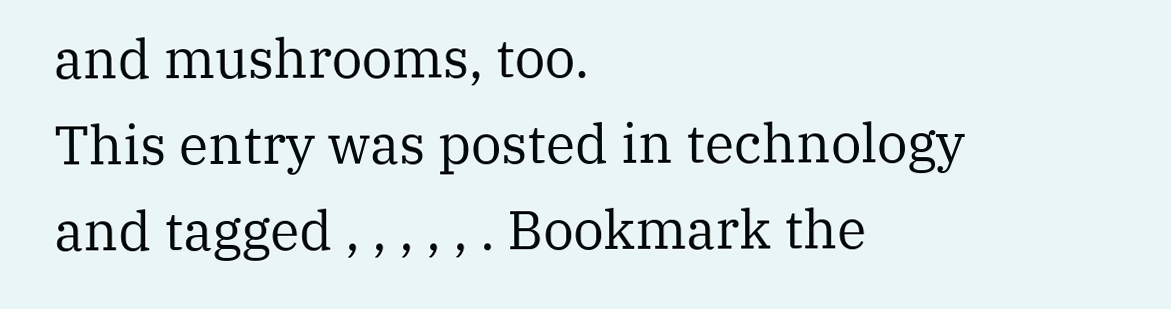and mushrooms, too.
This entry was posted in technology and tagged , , , , , . Bookmark the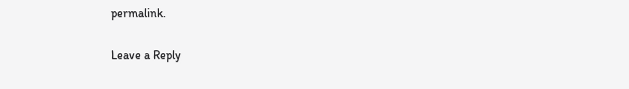permalink.

Leave a Reply